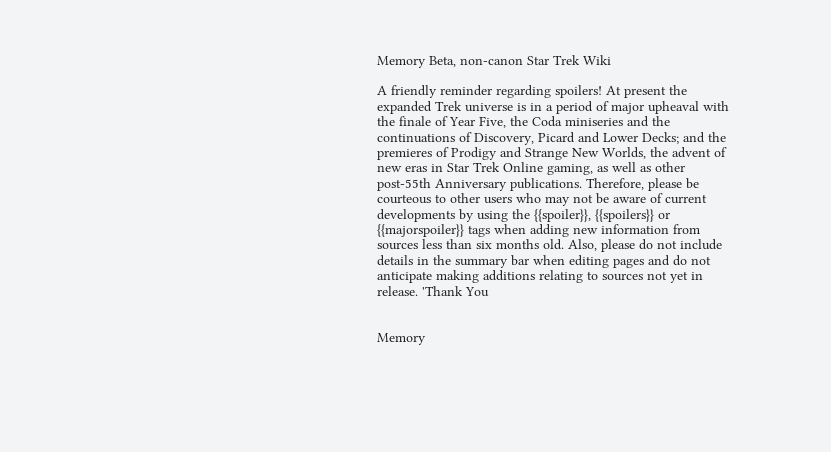Memory Beta, non-canon Star Trek Wiki

A friendly reminder regarding spoilers! At present the expanded Trek universe is in a period of major upheaval with the finale of Year Five, the Coda miniseries and the continuations of Discovery, Picard and Lower Decks; and the premieres of Prodigy and Strange New Worlds, the advent of new eras in Star Trek Online gaming, as well as other post-55th Anniversary publications. Therefore, please be courteous to other users who may not be aware of current developments by using the {{spoiler}}, {{spoilers}} or {{majorspoiler}} tags when adding new information from sources less than six months old. Also, please do not include details in the summary bar when editing pages and do not anticipate making additions relating to sources not yet in release. 'Thank You


Memory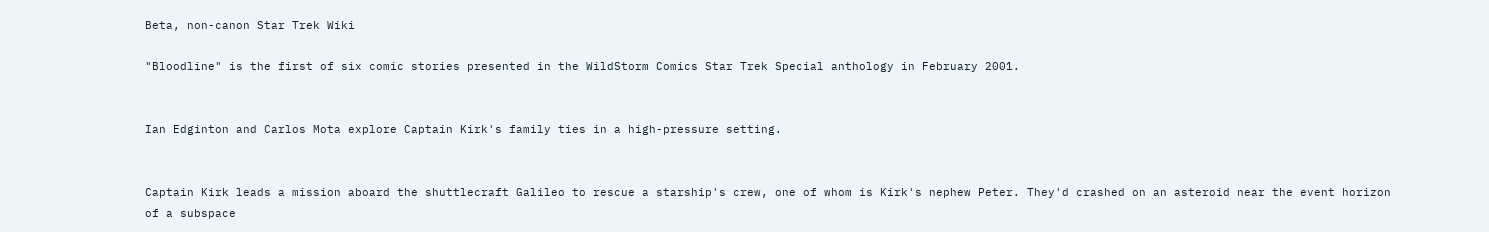Beta, non-canon Star Trek Wiki

"Bloodline" is the first of six comic stories presented in the WildStorm Comics Star Trek Special anthology in February 2001.


Ian Edginton and Carlos Mota explore Captain Kirk's family ties in a high-pressure setting.


Captain Kirk leads a mission aboard the shuttlecraft Galileo to rescue a starship's crew, one of whom is Kirk's nephew Peter. They'd crashed on an asteroid near the event horizon of a subspace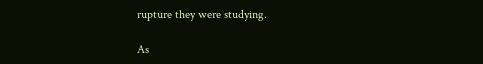rupture they were studying.

As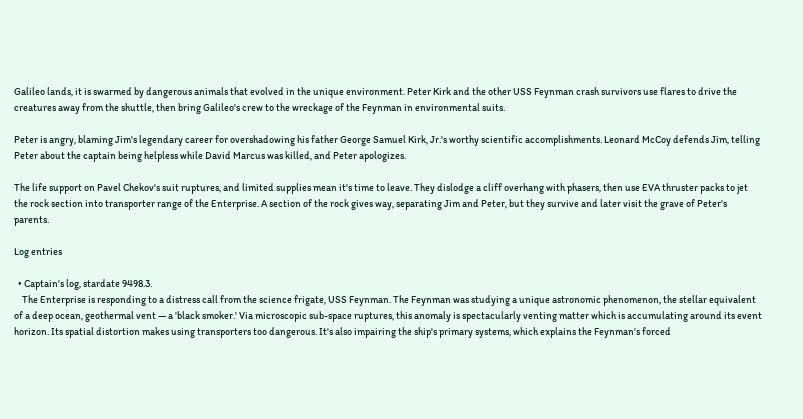Galileo lands, it is swarmed by dangerous animals that evolved in the unique environment. Peter Kirk and the other USS Feynman crash survivors use flares to drive the creatures away from the shuttle, then bring Galileo's crew to the wreckage of the Feynman in environmental suits.

Peter is angry, blaming Jim's legendary career for overshadowing his father George Samuel Kirk, Jr.'s worthy scientific accomplishments. Leonard McCoy defends Jim, telling Peter about the captain being helpless while David Marcus was killed, and Peter apologizes.

The life support on Pavel Chekov's suit ruptures, and limited supplies mean it's time to leave. They dislodge a cliff overhang with phasers, then use EVA thruster packs to jet the rock section into transporter range of the Enterprise. A section of the rock gives way, separating Jim and Peter, but they survive and later visit the grave of Peter's parents.

Log entries

  • Captain's log, stardate 9498.3.
    The Enterprise is responding to a distress call from the science frigate, USS Feynman. The Feynman was studying a unique astronomic phenomenon, the stellar equivalent of a deep ocean, geothermal vent — a 'black smoker.' Via microscopic sub-space ruptures, this anomaly is spectacularly venting matter which is accumulating around its event horizon. Its spatial distortion makes using transporters too dangerous. It's also impairing the ship's primary systems, which explains the Feynman's forced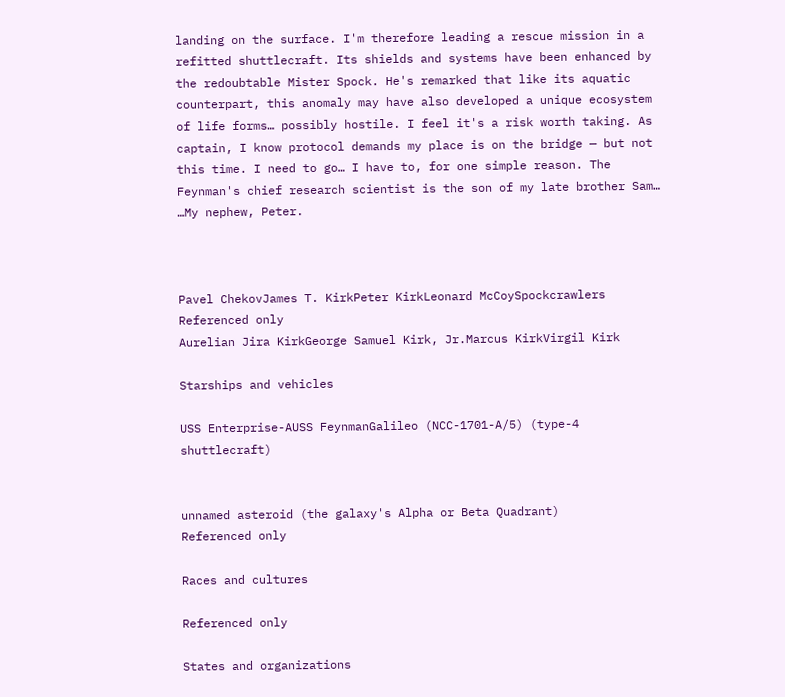landing on the surface. I'm therefore leading a rescue mission in a refitted shuttlecraft. Its shields and systems have been enhanced by the redoubtable Mister Spock. He's remarked that like its aquatic counterpart, this anomaly may have also developed a unique ecosystem of life forms… possibly hostile. I feel it's a risk worth taking. As captain, I know protocol demands my place is on the bridge — but not this time. I need to go… I have to, for one simple reason. The Feynman's chief research scientist is the son of my late brother Sam… …My nephew, Peter.



Pavel ChekovJames T. KirkPeter KirkLeonard McCoySpockcrawlers
Referenced only
Aurelian Jira KirkGeorge Samuel Kirk, Jr.Marcus KirkVirgil Kirk

Starships and vehicles

USS Enterprise-AUSS FeynmanGalileo (NCC-1701-A/5) (type-4 shuttlecraft)


unnamed asteroid (the galaxy's Alpha or Beta Quadrant)
Referenced only

Races and cultures

Referenced only

States and organizations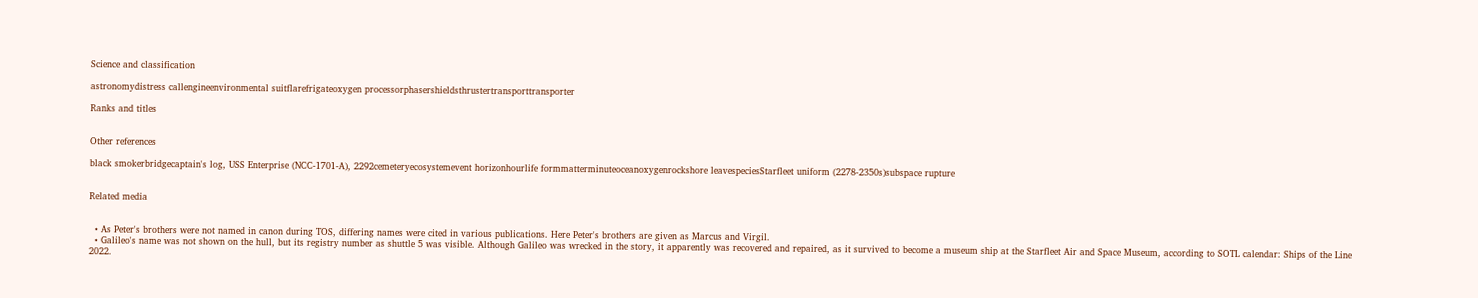Science and classification

astronomydistress callengineenvironmental suitflarefrigateoxygen processorphasershieldsthrustertransporttransporter

Ranks and titles


Other references

black smokerbridgecaptain's log, USS Enterprise (NCC-1701-A), 2292cemeteryecosystemevent horizonhourlife formmatterminuteoceanoxygenrockshore leavespeciesStarfleet uniform (2278-2350s)subspace rupture


Related media


  • As Peter's brothers were not named in canon during TOS, differing names were cited in various publications. Here Peter's brothers are given as Marcus and Virgil.
  • Galileo's name was not shown on the hull, but its registry number as shuttle 5 was visible. Although Galileo was wrecked in the story, it apparently was recovered and repaired, as it survived to become a museum ship at the Starfleet Air and Space Museum, according to SOTL calendar: Ships of the Line 2022.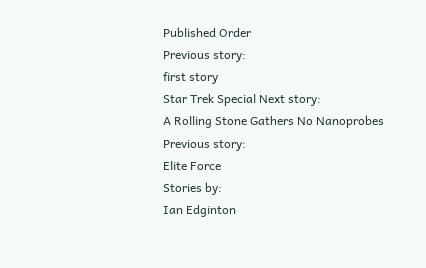Published Order
Previous story:
first story
Star Trek Special Next story:
A Rolling Stone Gathers No Nanoprobes
Previous story:
Elite Force
Stories by:
Ian Edginton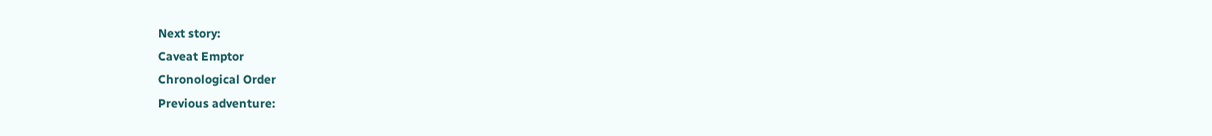Next story:
Caveat Emptor
Chronological Order
Previous adventure: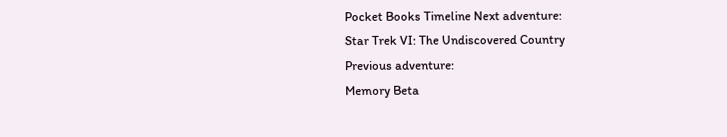Pocket Books Timeline Next adventure:
Star Trek VI: The Undiscovered Country
Previous adventure:
Memory Beta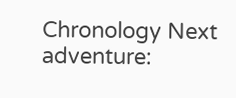Chronology Next adventure: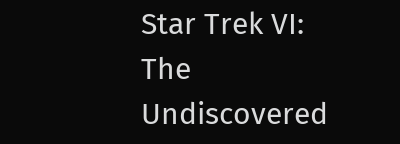Star Trek VI: The Undiscovered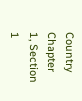Country
Chapter 1, Section 1